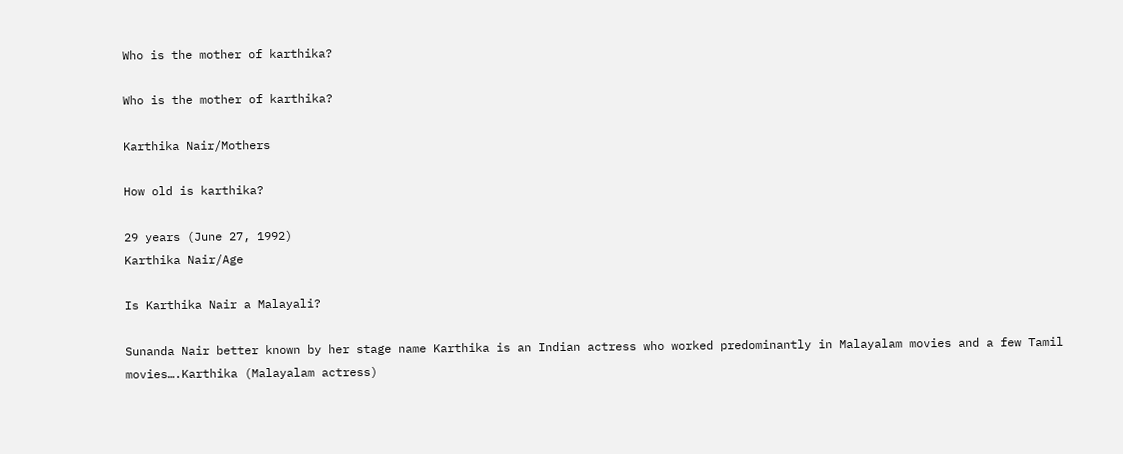Who is the mother of karthika?

Who is the mother of karthika?

Karthika Nair/Mothers

How old is karthika?

29 years (June 27, 1992)
Karthika Nair/Age

Is Karthika Nair a Malayali?

Sunanda Nair better known by her stage name Karthika is an Indian actress who worked predominantly in Malayalam movies and a few Tamil movies….Karthika (Malayalam actress)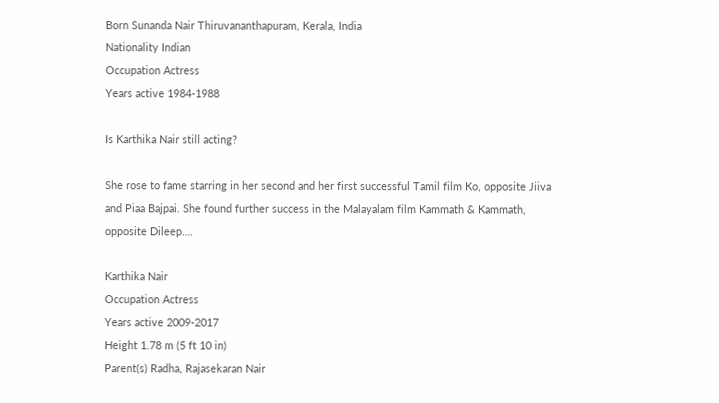Born Sunanda Nair Thiruvananthapuram, Kerala, India
Nationality Indian
Occupation Actress
Years active 1984-1988

Is Karthika Nair still acting?

She rose to fame starring in her second and her first successful Tamil film Ko, opposite Jiiva and Piaa Bajpai. She found further success in the Malayalam film Kammath & Kammath, opposite Dileep….

Karthika Nair
Occupation Actress
Years active 2009-2017
Height 1.78 m (5 ft 10 in)
Parent(s) Radha, Rajasekaran Nair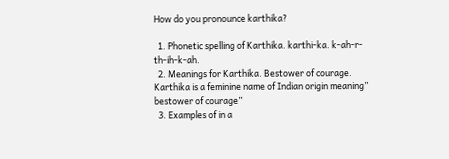How do you pronounce karthika?

  1. Phonetic spelling of Karthika. karthi-ka. k-ah-r-th-ih-k-ah.
  2. Meanings for Karthika. Bestower of courage. Karthika is a feminine name of Indian origin meaning” bestower of courage”
  3. Examples of in a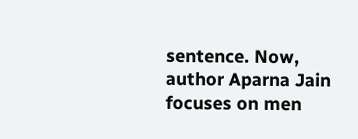sentence. Now, author Aparna Jain focuses on men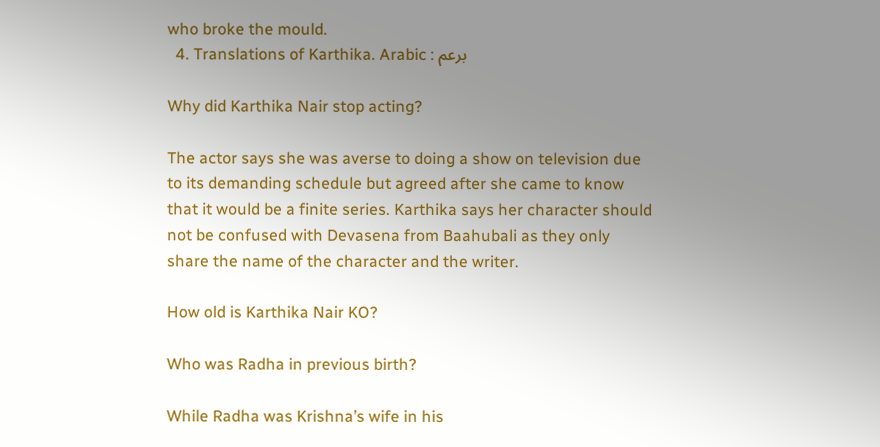who broke the mould.
  4. Translations of Karthika. Arabic : برعم

Why did Karthika Nair stop acting?

The actor says she was averse to doing a show on television due to its demanding schedule but agreed after she came to know that it would be a finite series. Karthika says her character should not be confused with Devasena from Baahubali as they only share the name of the character and the writer.

How old is Karthika Nair KO?

Who was Radha in previous birth?

While Radha was Krishna’s wife in his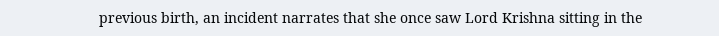previous birth, an incident narrates that she once saw Lord Krishna sitting in the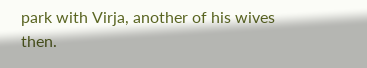park with Virja, another of his wives then.